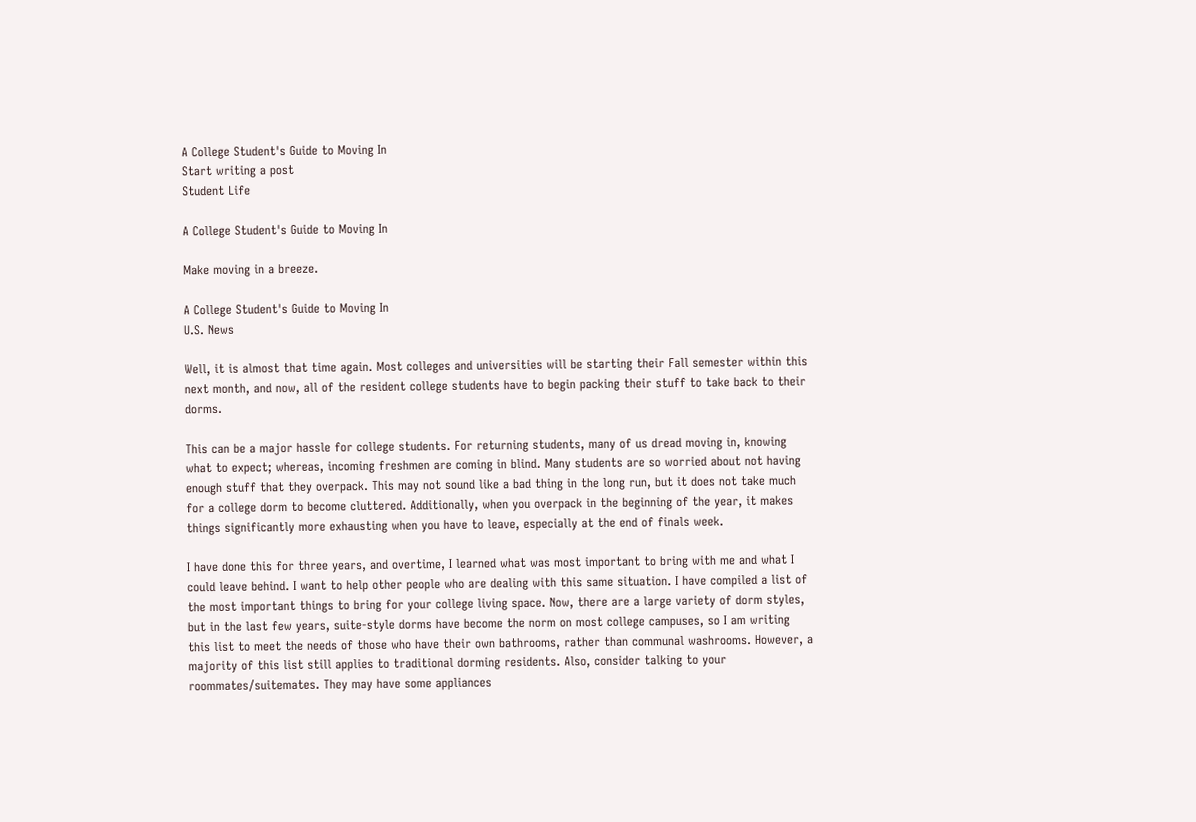A College Student's Guide to Moving In
Start writing a post
Student Life

A College Student's Guide to Moving In

Make moving in a breeze.

A College Student's Guide to Moving In
U.S. News

Well, it is almost that time again. Most colleges and universities will be starting their Fall semester within this next month, and now, all of the resident college students have to begin packing their stuff to take back to their dorms.

This can be a major hassle for college students. For returning students, many of us dread moving in, knowing what to expect; whereas, incoming freshmen are coming in blind. Many students are so worried about not having enough stuff that they overpack. This may not sound like a bad thing in the long run, but it does not take much for a college dorm to become cluttered. Additionally, when you overpack in the beginning of the year, it makes things significantly more exhausting when you have to leave, especially at the end of finals week.

I have done this for three years, and overtime, I learned what was most important to bring with me and what I could leave behind. I want to help other people who are dealing with this same situation. I have compiled a list of the most important things to bring for your college living space. Now, there are a large variety of dorm styles, but in the last few years, suite-style dorms have become the norm on most college campuses, so I am writing this list to meet the needs of those who have their own bathrooms, rather than communal washrooms. However, a majority of this list still applies to traditional dorming residents. Also, consider talking to your roommates/suitemates. They may have some appliances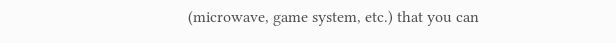(microwave, game system, etc.) that you can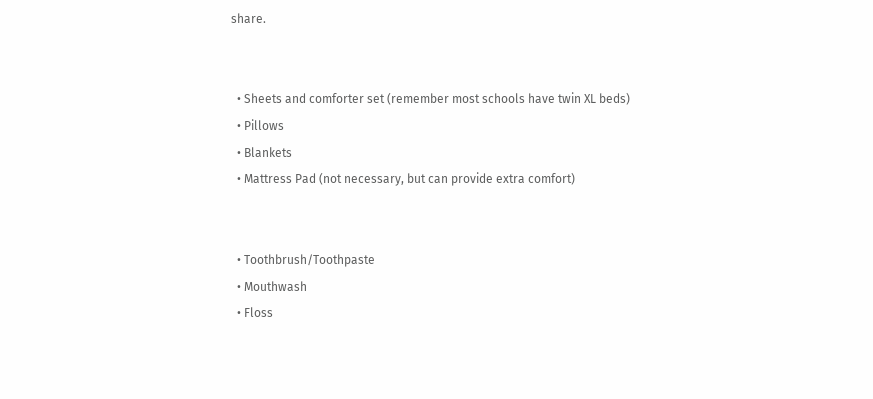share.


  • Sheets and comforter set (remember most schools have twin XL beds)
  • Pillows
  • Blankets
  • Mattress Pad (not necessary, but can provide extra comfort)


  • Toothbrush/Toothpaste
  • Mouthwash
  • Floss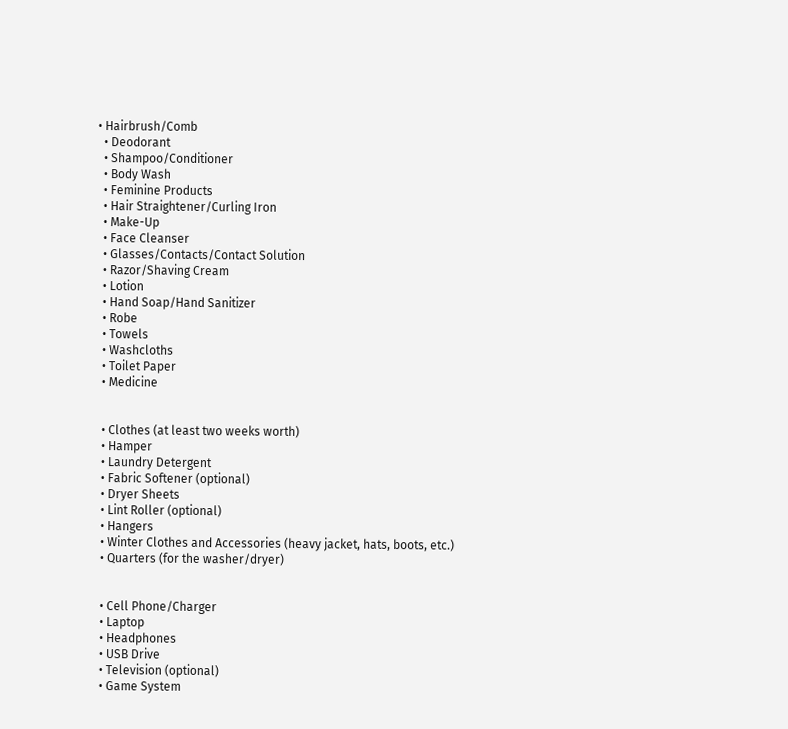• Hairbrush/Comb
  • Deodorant
  • Shampoo/Conditioner
  • Body Wash
  • Feminine Products
  • Hair Straightener/Curling Iron
  • Make-Up
  • Face Cleanser
  • Glasses/Contacts/Contact Solution
  • Razor/Shaving Cream
  • Lotion
  • Hand Soap/Hand Sanitizer
  • Robe
  • Towels
  • Washcloths
  • Toilet Paper
  • Medicine


  • Clothes (at least two weeks worth)
  • Hamper
  • Laundry Detergent
  • Fabric Softener (optional)
  • Dryer Sheets
  • Lint Roller (optional)
  • Hangers
  • Winter Clothes and Accessories (heavy jacket, hats, boots, etc.)
  • Quarters (for the washer/dryer)


  • Cell Phone/Charger
  • Laptop
  • Headphones
  • USB Drive
  • Television (optional)
  • Game System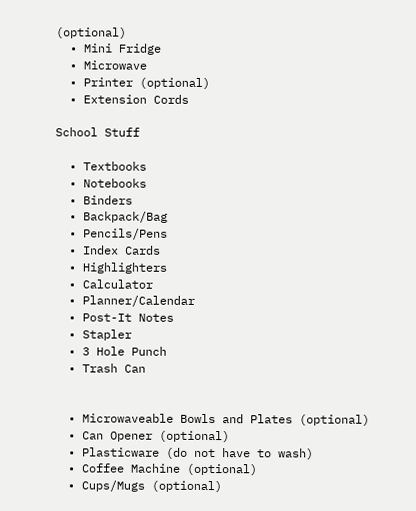(optional)
  • Mini Fridge
  • Microwave
  • Printer (optional)
  • Extension Cords

School Stuff

  • Textbooks
  • Notebooks
  • Binders
  • Backpack/Bag
  • Pencils/Pens
  • Index Cards
  • Highlighters
  • Calculator
  • Planner/Calendar
  • Post-It Notes
  • Stapler
  • 3 Hole Punch
  • Trash Can


  • Microwaveable Bowls and Plates (optional)
  • Can Opener (optional)
  • Plasticware (do not have to wash)
  • Coffee Machine (optional)
  • Cups/Mugs (optional)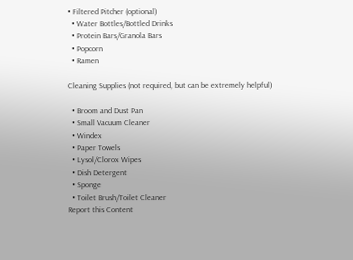• Filtered Pitcher (optional)
  • Water Bottles/Bottled Drinks
  • Protein Bars/Granola Bars
  • Popcorn
  • Ramen

Cleaning Supplies (not required, but can be extremely helpful)

  • Broom and Dust Pan
  • Small Vacuum Cleaner
  • Windex
  • Paper Towels
  • Lysol/Clorox Wipes
  • Dish Detergent
  • Sponge
  • Toilet Brush/Toilet Cleaner
Report this Content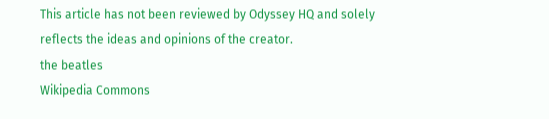This article has not been reviewed by Odyssey HQ and solely reflects the ideas and opinions of the creator.
the beatles
Wikipedia Commons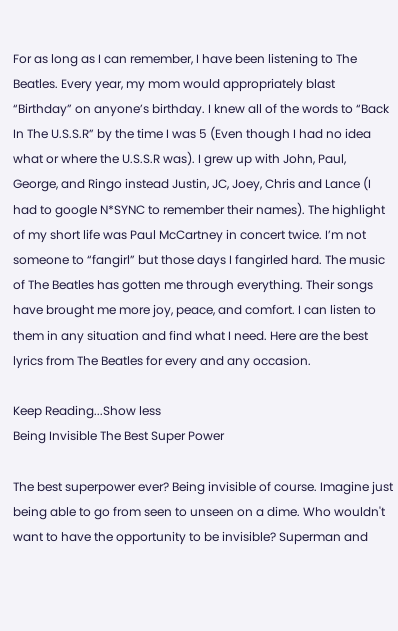For as long as I can remember, I have been listening to The Beatles. Every year, my mom would appropriately blast “Birthday” on anyone’s birthday. I knew all of the words to “Back In The U.S.S.R” by the time I was 5 (Even though I had no idea what or where the U.S.S.R was). I grew up with John, Paul, George, and Ringo instead Justin, JC, Joey, Chris and Lance (I had to google N*SYNC to remember their names). The highlight of my short life was Paul McCartney in concert twice. I’m not someone to “fangirl” but those days I fangirled hard. The music of The Beatles has gotten me through everything. Their songs have brought me more joy, peace, and comfort. I can listen to them in any situation and find what I need. Here are the best lyrics from The Beatles for every and any occasion.

Keep Reading...Show less
Being Invisible The Best Super Power

The best superpower ever? Being invisible of course. Imagine just being able to go from seen to unseen on a dime. Who wouldn't want to have the opportunity to be invisible? Superman and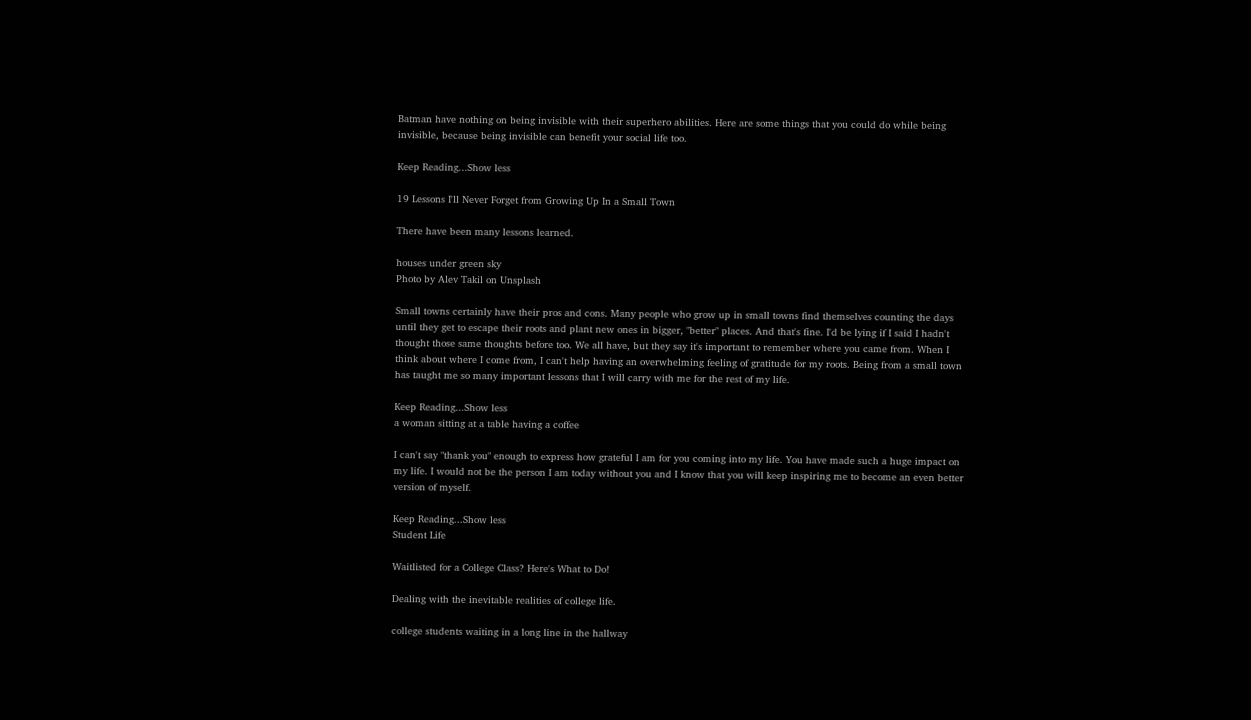Batman have nothing on being invisible with their superhero abilities. Here are some things that you could do while being invisible, because being invisible can benefit your social life too.

Keep Reading...Show less

19 Lessons I'll Never Forget from Growing Up In a Small Town

There have been many lessons learned.

houses under green sky
Photo by Alev Takil on Unsplash

Small towns certainly have their pros and cons. Many people who grow up in small towns find themselves counting the days until they get to escape their roots and plant new ones in bigger, "better" places. And that's fine. I'd be lying if I said I hadn't thought those same thoughts before too. We all have, but they say it's important to remember where you came from. When I think about where I come from, I can't help having an overwhelming feeling of gratitude for my roots. Being from a small town has taught me so many important lessons that I will carry with me for the rest of my life.

Keep Reading...Show less
a woman sitting at a table having a coffee

I can't say "thank you" enough to express how grateful I am for you coming into my life. You have made such a huge impact on my life. I would not be the person I am today without you and I know that you will keep inspiring me to become an even better version of myself.

Keep Reading...Show less
Student Life

Waitlisted for a College Class? Here's What to Do!

Dealing with the inevitable realities of college life.

college students waiting in a long line in the hallway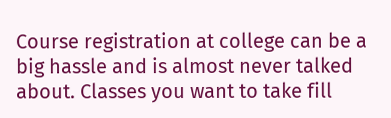Course registration at college can be a big hassle and is almost never talked about. Classes you want to take fill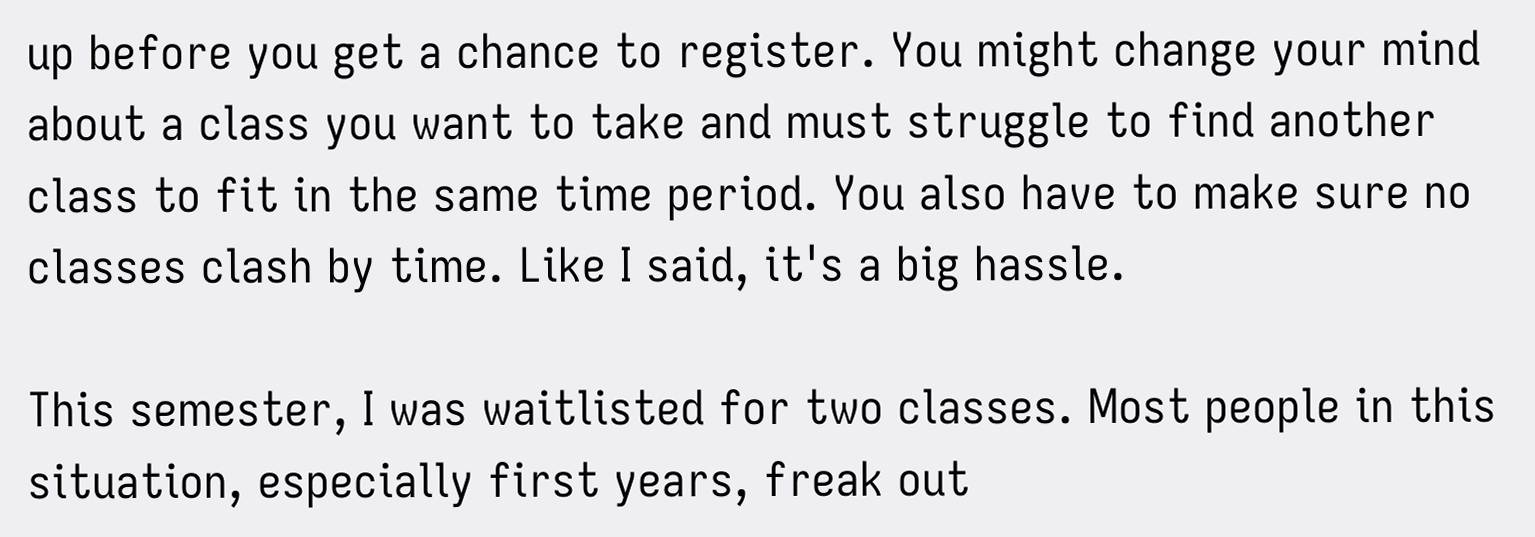up before you get a chance to register. You might change your mind about a class you want to take and must struggle to find another class to fit in the same time period. You also have to make sure no classes clash by time. Like I said, it's a big hassle.

This semester, I was waitlisted for two classes. Most people in this situation, especially first years, freak out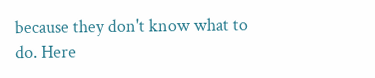because they don't know what to do. Here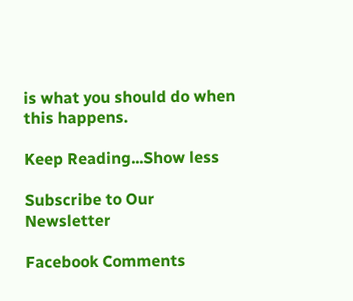is what you should do when this happens.

Keep Reading...Show less

Subscribe to Our Newsletter

Facebook Comments